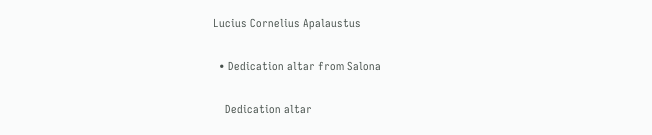Lucius Cornelius Apalaustus

  • Dedication altar from Salona

    Dedication altar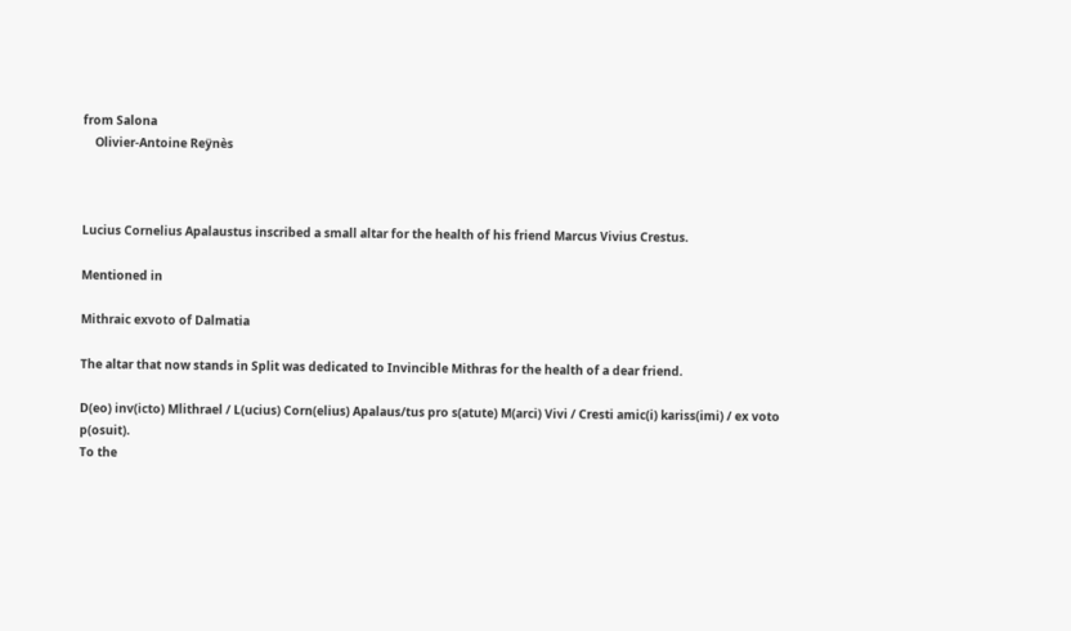from Salona
    Olivier-Antoine Reÿnès



Lucius Cornelius Apalaustus inscribed a small altar for the health of his friend Marcus Vivius Crestus.

Mentioned in

Mithraic exvoto of Dalmatia

The altar that now stands in Split was dedicated to Invincible Mithras for the health of a dear friend.

D(eo) inv(icto) Mlithrael / L(ucius) Corn(elius) Apalaus/tus pro s(atute) M(arci) Vivi / Cresti amic(i) kariss(imi) / ex voto p(osuit).
To the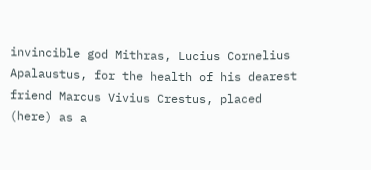invincible god Mithras, Lucius Cornelius Apalaustus, for the health of his dearest friend Marcus Vivius Crestus, placed (here) as a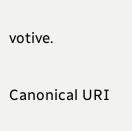votive.

Canonical URI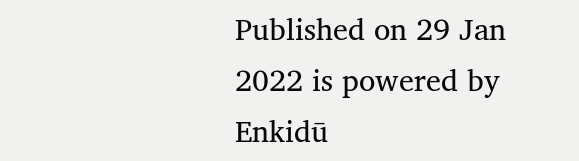Published on 29 Jan 2022 is powered by Enkidū